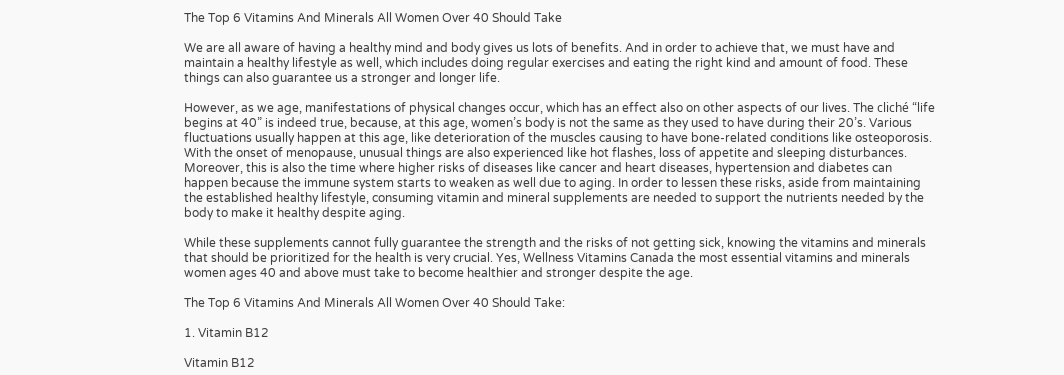The Top 6 Vitamins And Minerals All Women Over 40 Should Take

We are all aware of having a healthy mind and body gives us lots of benefits. And in order to achieve that, we must have and maintain a healthy lifestyle as well, which includes doing regular exercises and eating the right kind and amount of food. These things can also guarantee us a stronger and longer life.

However, as we age, manifestations of physical changes occur, which has an effect also on other aspects of our lives. The cliché “life begins at 40” is indeed true, because, at this age, women’s body is not the same as they used to have during their 20’s. Various fluctuations usually happen at this age, like deterioration of the muscles causing to have bone-related conditions like osteoporosis. With the onset of menopause, unusual things are also experienced like hot flashes, loss of appetite and sleeping disturbances. Moreover, this is also the time where higher risks of diseases like cancer and heart diseases, hypertension and diabetes can happen because the immune system starts to weaken as well due to aging. In order to lessen these risks, aside from maintaining the established healthy lifestyle, consuming vitamin and mineral supplements are needed to support the nutrients needed by the body to make it healthy despite aging.

While these supplements cannot fully guarantee the strength and the risks of not getting sick, knowing the vitamins and minerals that should be prioritized for the health is very crucial. Yes, Wellness Vitamins Canada the most essential vitamins and minerals women ages 40 and above must take to become healthier and stronger despite the age.

The Top 6 Vitamins And Minerals All Women Over 40 Should Take:

1. Vitamin B12

Vitamin B12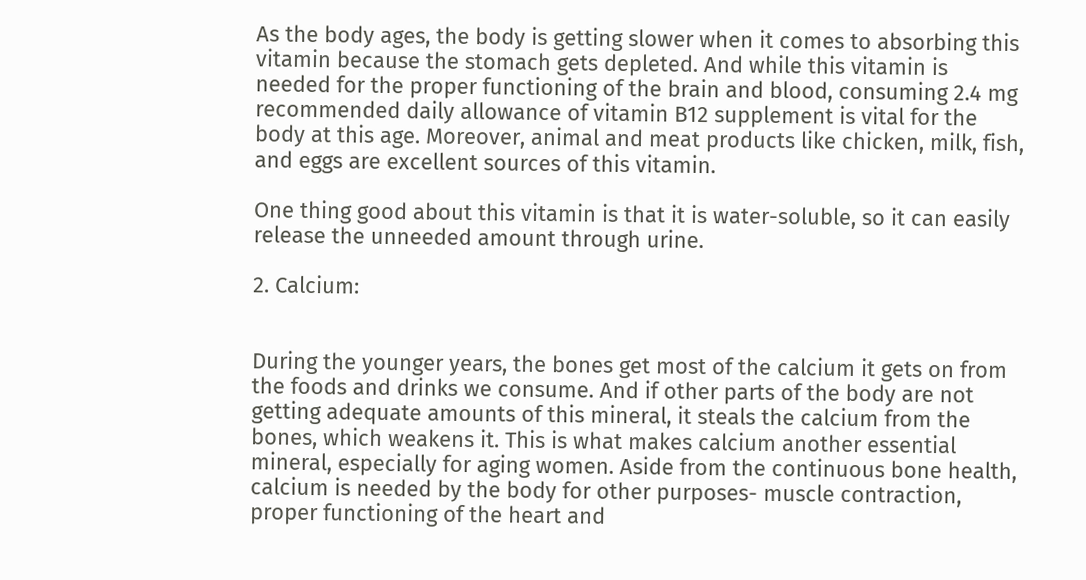As the body ages, the body is getting slower when it comes to absorbing this vitamin because the stomach gets depleted. And while this vitamin is needed for the proper functioning of the brain and blood, consuming 2.4 mg recommended daily allowance of vitamin B12 supplement is vital for the body at this age. Moreover, animal and meat products like chicken, milk, fish, and eggs are excellent sources of this vitamin.

One thing good about this vitamin is that it is water-soluble, so it can easily release the unneeded amount through urine.

2. Calcium:


During the younger years, the bones get most of the calcium it gets on from the foods and drinks we consume. And if other parts of the body are not getting adequate amounts of this mineral, it steals the calcium from the bones, which weakens it. This is what makes calcium another essential mineral, especially for aging women. Aside from the continuous bone health, calcium is needed by the body for other purposes- muscle contraction, proper functioning of the heart and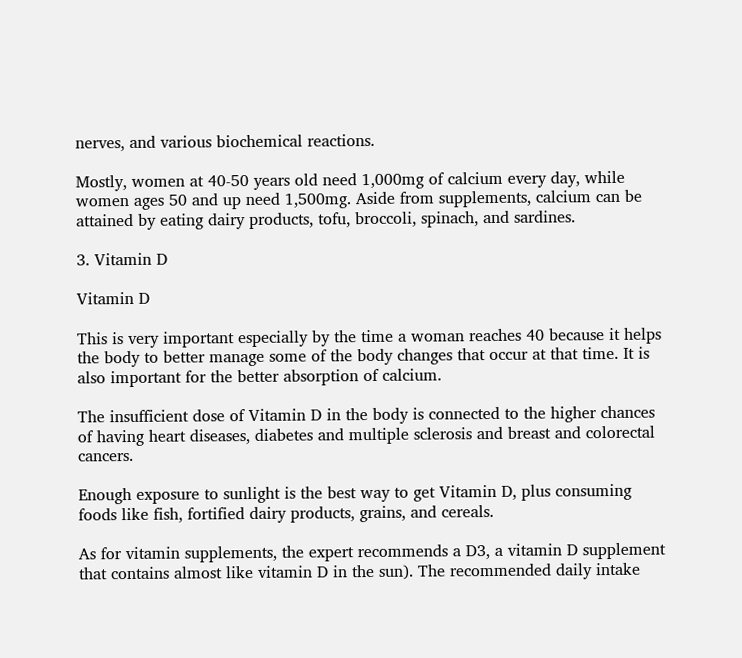nerves, and various biochemical reactions.

Mostly, women at 40-50 years old need 1,000mg of calcium every day, while women ages 50 and up need 1,500mg. Aside from supplements, calcium can be attained by eating dairy products, tofu, broccoli, spinach, and sardines.

3. Vitamin D

Vitamin D

This is very important especially by the time a woman reaches 40 because it helps the body to better manage some of the body changes that occur at that time. It is also important for the better absorption of calcium.

The insufficient dose of Vitamin D in the body is connected to the higher chances of having heart diseases, diabetes and multiple sclerosis and breast and colorectal cancers.

Enough exposure to sunlight is the best way to get Vitamin D, plus consuming foods like fish, fortified dairy products, grains, and cereals.

As for vitamin supplements, the expert recommends a D3, a vitamin D supplement that contains almost like vitamin D in the sun). The recommended daily intake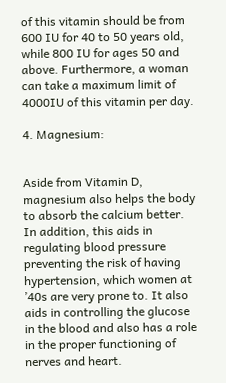of this vitamin should be from 600 IU for 40 to 50 years old, while 800 IU for ages 50 and above. Furthermore, a woman can take a maximum limit of 4000IU of this vitamin per day.

4. Magnesium:


Aside from Vitamin D, magnesium also helps the body to absorb the calcium better. In addition, this aids in regulating blood pressure preventing the risk of having hypertension, which women at ’40s are very prone to. It also aids in controlling the glucose in the blood and also has a role in the proper functioning of nerves and heart.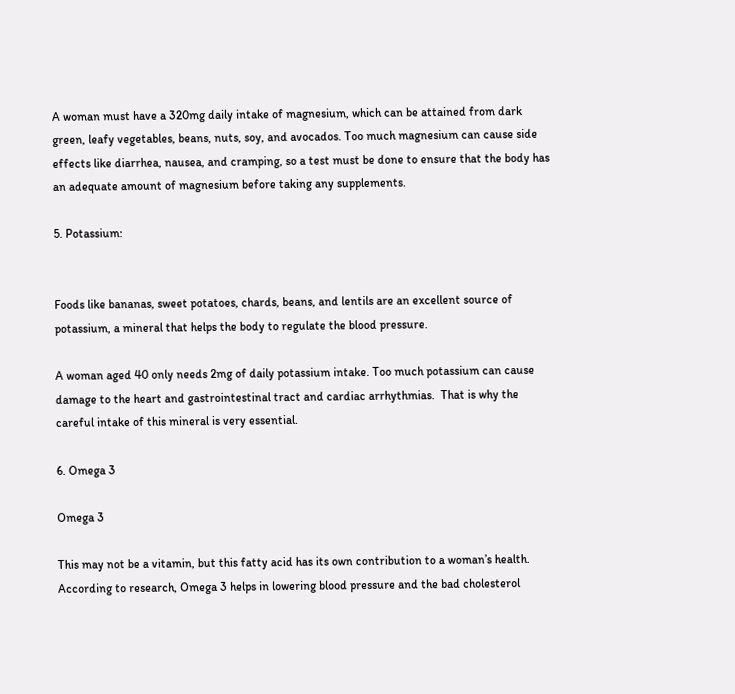A woman must have a 320mg daily intake of magnesium, which can be attained from dark green, leafy vegetables, beans, nuts, soy, and avocados. Too much magnesium can cause side effects like diarrhea, nausea, and cramping, so a test must be done to ensure that the body has an adequate amount of magnesium before taking any supplements.

5. Potassium:


Foods like bananas, sweet potatoes, chards, beans, and lentils are an excellent source of potassium, a mineral that helps the body to regulate the blood pressure.

A woman aged 40 only needs 2mg of daily potassium intake. Too much potassium can cause damage to the heart and gastrointestinal tract and cardiac arrhythmias.  That is why the careful intake of this mineral is very essential.

6. Omega 3

Omega 3

This may not be a vitamin, but this fatty acid has its own contribution to a woman’s health. According to research, Omega 3 helps in lowering blood pressure and the bad cholesterol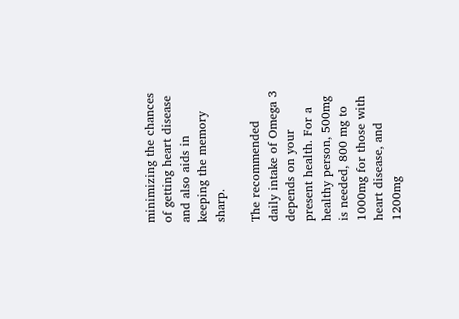minimizing the chances of getting heart disease and also aids in keeping the memory sharp.

The recommended daily intake of Omega 3 depends on your present health. For a healthy person, 500mg is needed, 800 mg to 1000mg for those with heart disease, and 1200mg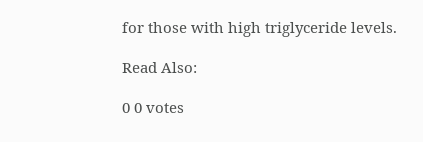for those with high triglyceride levels.

Read Also:

0 0 votes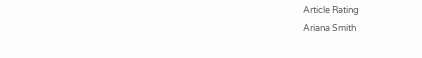Article Rating
Ariana Smith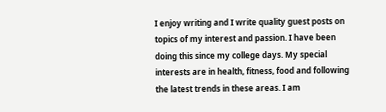I enjoy writing and I write quality guest posts on topics of my interest and passion. I have been doing this since my college days. My special interests are in health, fitness, food and following the latest trends in these areas. I am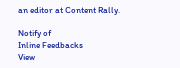an editor at Content Rally.

Notify of
Inline Feedbacks
View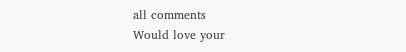all comments
Would love your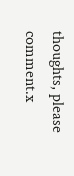thoughts, please comment.x